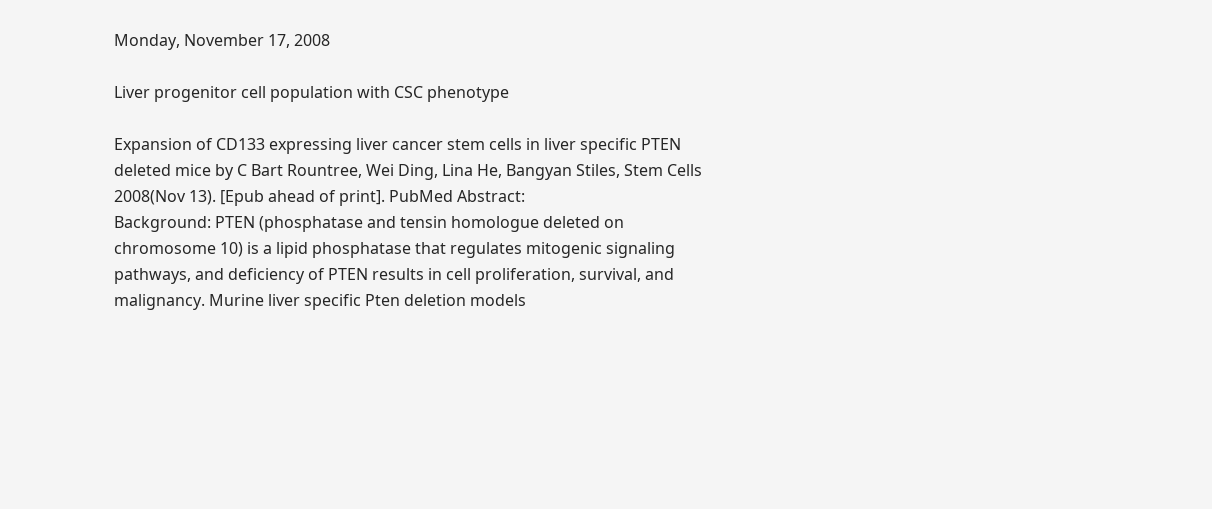Monday, November 17, 2008

Liver progenitor cell population with CSC phenotype

Expansion of CD133 expressing liver cancer stem cells in liver specific PTEN deleted mice by C Bart Rountree, Wei Ding, Lina He, Bangyan Stiles, Stem Cells 2008(Nov 13). [Epub ahead of print]. PubMed Abstract:
Background: PTEN (phosphatase and tensin homologue deleted on chromosome 10) is a lipid phosphatase that regulates mitogenic signaling pathways, and deficiency of PTEN results in cell proliferation, survival, and malignancy. Murine liver specific Pten deletion models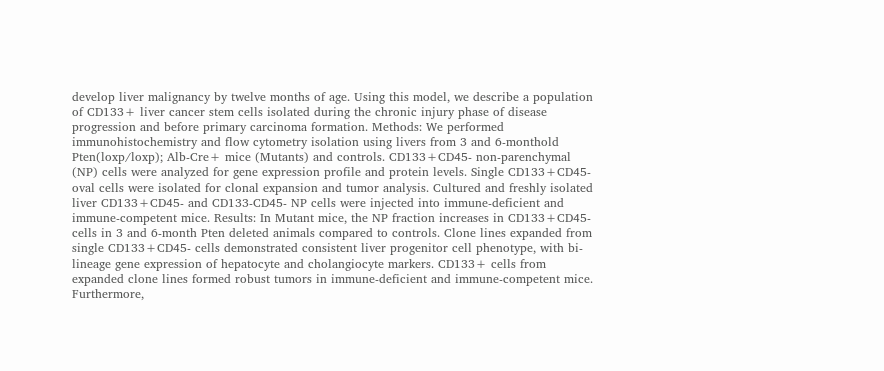develop liver malignancy by twelve months of age. Using this model, we describe a population of CD133+ liver cancer stem cells isolated during the chronic injury phase of disease progression and before primary carcinoma formation. Methods: We performed immunohistochemistry and flow cytometry isolation using livers from 3 and 6-monthold Pten(loxp/loxp); Alb-Cre+ mice (Mutants) and controls. CD133+CD45- non-parenchymal (NP) cells were analyzed for gene expression profile and protein levels. Single CD133+CD45- oval cells were isolated for clonal expansion and tumor analysis. Cultured and freshly isolated liver CD133+CD45- and CD133-CD45- NP cells were injected into immune-deficient and immune-competent mice. Results: In Mutant mice, the NP fraction increases in CD133+CD45- cells in 3 and 6-month Pten deleted animals compared to controls. Clone lines expanded from single CD133+CD45- cells demonstrated consistent liver progenitor cell phenotype, with bi-lineage gene expression of hepatocyte and cholangiocyte markers. CD133+ cells from expanded clone lines formed robust tumors in immune-deficient and immune-competent mice. Furthermore,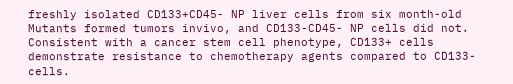freshly isolated CD133+CD45- NP liver cells from six month-old Mutants formed tumors invivo, and CD133-CD45- NP cells did not. Consistent with a cancer stem cell phenotype, CD133+ cells demonstrate resistance to chemotherapy agents compared to CD133- cells.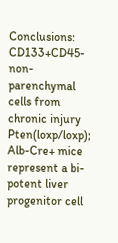Conclusions: CD133+CD45- non-parenchymal cells from chronic injury Pten(loxp/loxp); Alb-Cre+ mice represent a bi-potent liver progenitor cell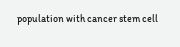population with cancer stem cell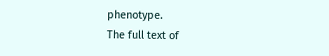phenotype.
The full text of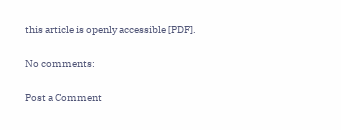this article is openly accessible [PDF].

No comments:

Post a Comment